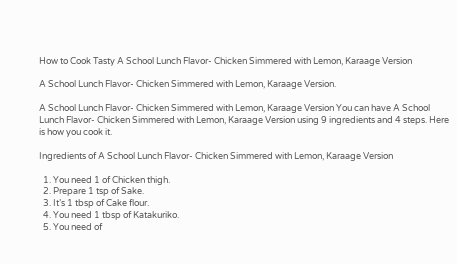How to Cook Tasty A School Lunch Flavor- Chicken Simmered with Lemon, Karaage Version

A School Lunch Flavor- Chicken Simmered with Lemon, Karaage Version.

A School Lunch Flavor- Chicken Simmered with Lemon, Karaage Version You can have A School Lunch Flavor- Chicken Simmered with Lemon, Karaage Version using 9 ingredients and 4 steps. Here is how you cook it.

Ingredients of A School Lunch Flavor- Chicken Simmered with Lemon, Karaage Version

  1. You need 1 of Chicken thigh.
  2. Prepare 1 tsp of Sake.
  3. It’s 1 tbsp of Cake flour.
  4. You need 1 tbsp of Katakuriko.
  5. You need of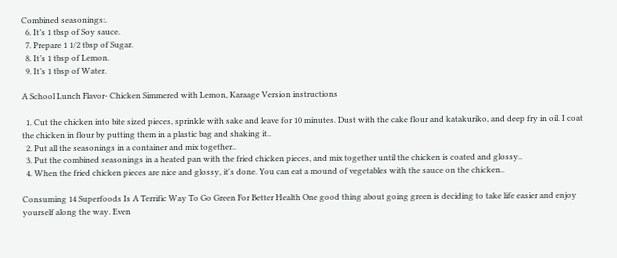Combined seasonings:.
  6. It’s 1 tbsp of Soy sauce.
  7. Prepare 1 1/2 tbsp of Sugar.
  8. It’s 1 tbsp of Lemon.
  9. It’s 1 tbsp of Water.

A School Lunch Flavor- Chicken Simmered with Lemon, Karaage Version instructions

  1. Cut the chicken into bite sized pieces, sprinkle with sake and leave for 10 minutes. Dust with the cake flour and katakuriko, and deep fry in oil. I coat the chicken in flour by putting them in a plastic bag and shaking it..
  2. Put all the seasonings in a container and mix together..
  3. Put the combined seasonings in a heated pan with the fried chicken pieces, and mix together until the chicken is coated and glossy..
  4. When the fried chicken pieces are nice and glossy, it's done. You can eat a mound of vegetables with the sauce on the chicken..

Consuming 14 Superfoods Is A Terrific Way To Go Green For Better Health One good thing about going green is deciding to take life easier and enjoy yourself along the way. Even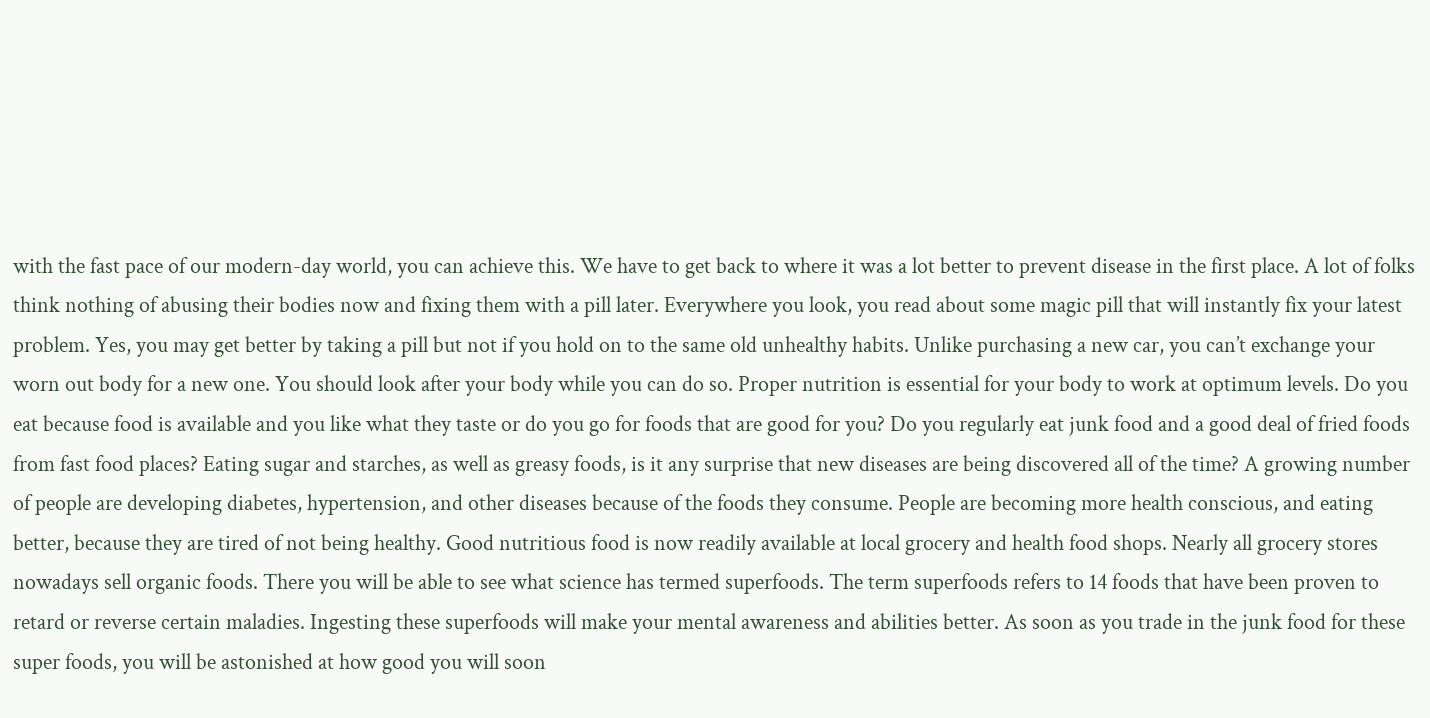with the fast pace of our modern-day world, you can achieve this. We have to get back to where it was a lot better to prevent disease in the first place. A lot of folks think nothing of abusing their bodies now and fixing them with a pill later. Everywhere you look, you read about some magic pill that will instantly fix your latest problem. Yes, you may get better by taking a pill but not if you hold on to the same old unhealthy habits. Unlike purchasing a new car, you can’t exchange your worn out body for a new one. You should look after your body while you can do so. Proper nutrition is essential for your body to work at optimum levels. Do you eat because food is available and you like what they taste or do you go for foods that are good for you? Do you regularly eat junk food and a good deal of fried foods from fast food places? Eating sugar and starches, as well as greasy foods, is it any surprise that new diseases are being discovered all of the time? A growing number of people are developing diabetes, hypertension, and other diseases because of the foods they consume. People are becoming more health conscious, and eating better, because they are tired of not being healthy. Good nutritious food is now readily available at local grocery and health food shops. Nearly all grocery stores nowadays sell organic foods. There you will be able to see what science has termed superfoods. The term superfoods refers to 14 foods that have been proven to retard or reverse certain maladies. Ingesting these superfoods will make your mental awareness and abilities better. As soon as you trade in the junk food for these super foods, you will be astonished at how good you will soon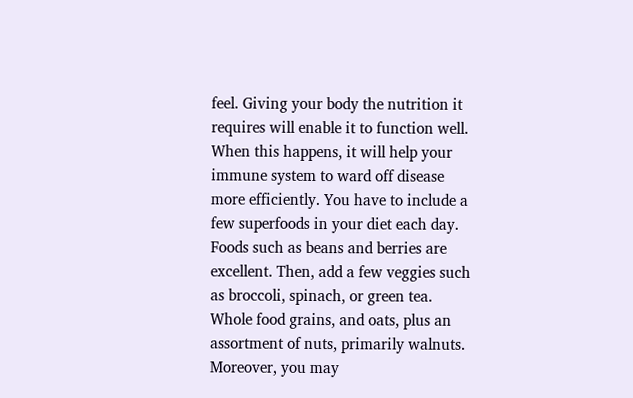feel. Giving your body the nutrition it requires will enable it to function well. When this happens, it will help your immune system to ward off disease more efficiently. You have to include a few superfoods in your diet each day. Foods such as beans and berries are excellent. Then, add a few veggies such as broccoli, spinach, or green tea. Whole food grains, and oats, plus an assortment of nuts, primarily walnuts. Moreover, you may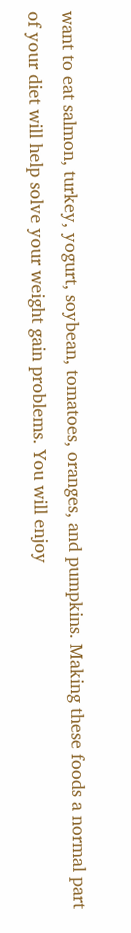want to eat salmon, turkey, yogurt, soybean, tomatoes, oranges, and pumpkins. Making these foods a normal part of your diet will help solve your weight gain problems. You will enjoy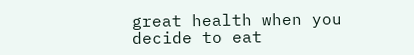great health when you decide to eat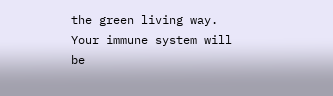the green living way. Your immune system will be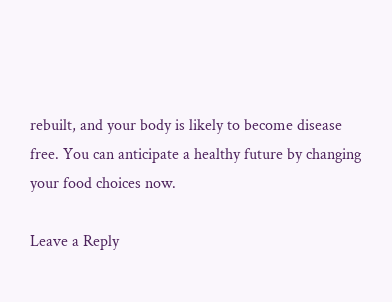rebuilt, and your body is likely to become disease free. You can anticipate a healthy future by changing your food choices now.

Leave a Reply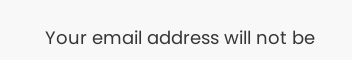Your email address will not be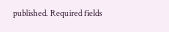published. Required fields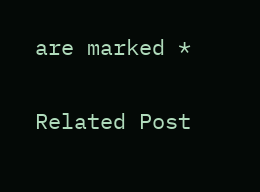are marked *

Related Post